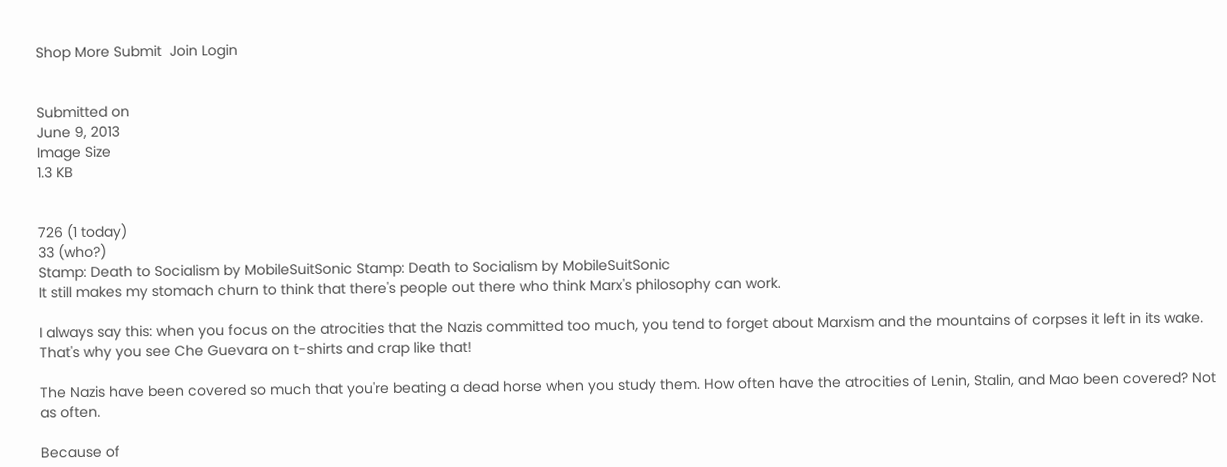Shop More Submit  Join Login


Submitted on
June 9, 2013
Image Size
1.3 KB


726 (1 today)
33 (who?)
Stamp: Death to Socialism by MobileSuitSonic Stamp: Death to Socialism by MobileSuitSonic
It still makes my stomach churn to think that there's people out there who think Marx's philosophy can work.

I always say this: when you focus on the atrocities that the Nazis committed too much, you tend to forget about Marxism and the mountains of corpses it left in its wake. That's why you see Che Guevara on t-shirts and crap like that!

The Nazis have been covered so much that you're beating a dead horse when you study them. How often have the atrocities of Lenin, Stalin, and Mao been covered? Not as often.

Because of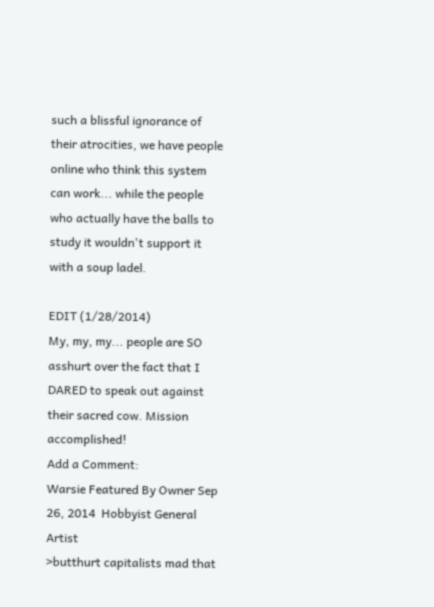such a blissful ignorance of their atrocities, we have people online who think this system can work... while the people who actually have the balls to study it wouldn't support it with a soup ladel.

EDIT (1/28/2014)
My, my, my... people are SO asshurt over the fact that I DARED to speak out against their sacred cow. Mission accomplished!
Add a Comment:
Warsie Featured By Owner Sep 26, 2014  Hobbyist General Artist
>butthurt capitalists mad that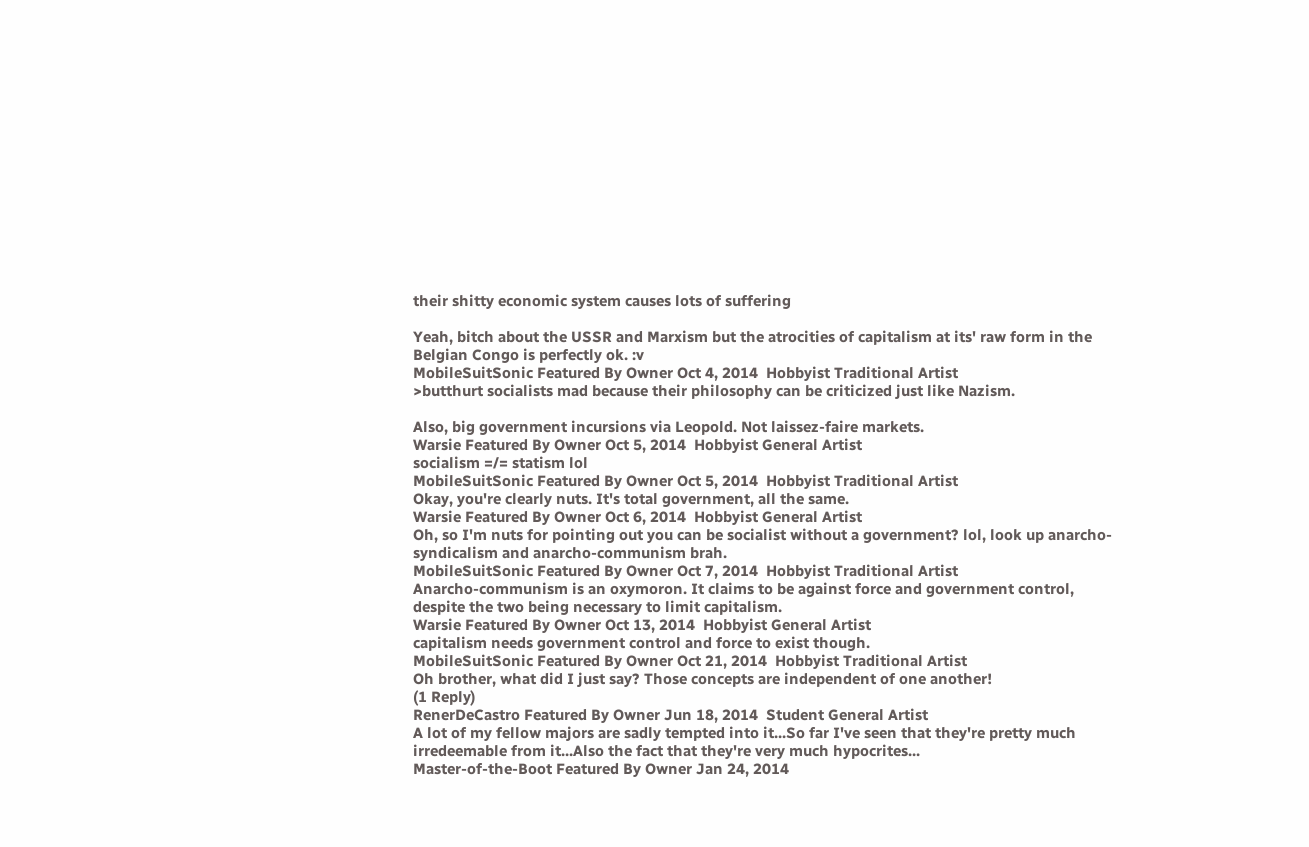their shitty economic system causes lots of suffering

Yeah, bitch about the USSR and Marxism but the atrocities of capitalism at its' raw form in the Belgian Congo is perfectly ok. :v
MobileSuitSonic Featured By Owner Oct 4, 2014  Hobbyist Traditional Artist
>butthurt socialists mad because their philosophy can be criticized just like Nazism.

Also, big government incursions via Leopold. Not laissez-faire markets.
Warsie Featured By Owner Oct 5, 2014  Hobbyist General Artist
socialism =/= statism lol
MobileSuitSonic Featured By Owner Oct 5, 2014  Hobbyist Traditional Artist
Okay, you're clearly nuts. It's total government, all the same.
Warsie Featured By Owner Oct 6, 2014  Hobbyist General Artist
Oh, so I'm nuts for pointing out you can be socialist without a government? lol, look up anarcho-syndicalism and anarcho-communism brah.
MobileSuitSonic Featured By Owner Oct 7, 2014  Hobbyist Traditional Artist
Anarcho-communism is an oxymoron. It claims to be against force and government control, despite the two being necessary to limit capitalism.
Warsie Featured By Owner Oct 13, 2014  Hobbyist General Artist
capitalism needs government control and force to exist though.
MobileSuitSonic Featured By Owner Oct 21, 2014  Hobbyist Traditional Artist
Oh brother, what did I just say? Those concepts are independent of one another!
(1 Reply)
RenerDeCastro Featured By Owner Jun 18, 2014  Student General Artist
A lot of my fellow majors are sadly tempted into it...So far I've seen that they're pretty much irredeemable from it...Also the fact that they're very much hypocrites...
Master-of-the-Boot Featured By Owner Jan 24, 2014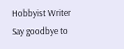Hobbyist Writer
Say goodbye to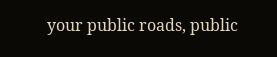your public roads, public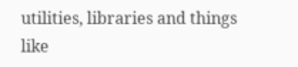utilities, libraries and things like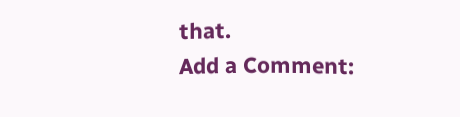that.
Add a Comment: